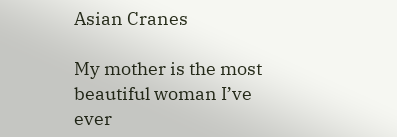Asian Cranes

My mother is the most beautiful woman I’ve ever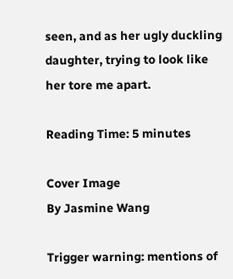seen, and as her ugly duckling daughter, trying to look like her tore me apart.

Reading Time: 5 minutes

Cover Image
By Jasmine Wang

Trigger warning: mentions of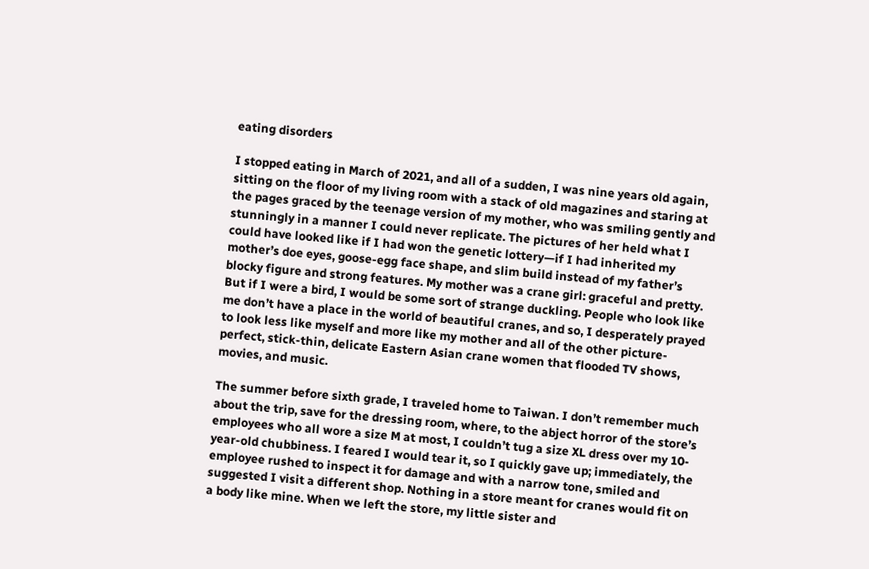eating disorders

I stopped eating in March of 2021, and all of a sudden, I was nine years old again, sitting on the floor of my living room with a stack of old magazines and staring at the pages graced by the teenage version of my mother, who was smiling gently and stunningly in a manner I could never replicate. The pictures of her held what I could have looked like if I had won the genetic lottery—if I had inherited my mother’s doe eyes, goose-egg face shape, and slim build instead of my father’s blocky figure and strong features. My mother was a crane girl: graceful and pretty. But if I were a bird, I would be some sort of strange duckling. People who look like me don’t have a place in the world of beautiful cranes, and so, I desperately prayed to look less like myself and more like my mother and all of the other picture-perfect, stick-thin, delicate Eastern Asian crane women that flooded TV shows, movies, and music.

The summer before sixth grade, I traveled home to Taiwan. I don’t remember much about the trip, save for the dressing room, where, to the abject horror of the store’s employees who all wore a size M at most, I couldn’t tug a size XL dress over my 10-year-old chubbiness. I feared I would tear it, so I quickly gave up; immediately, the employee rushed to inspect it for damage and with a narrow tone, smiled and suggested I visit a different shop. Nothing in a store meant for cranes would fit on a body like mine. When we left the store, my little sister and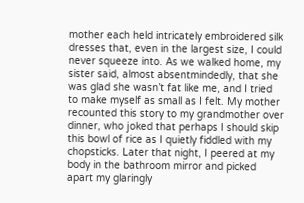mother each held intricately embroidered silk dresses that, even in the largest size, I could never squeeze into. As we walked home, my sister said, almost absentmindedly, that she was glad she wasn’t fat like me, and I tried to make myself as small as I felt. My mother recounted this story to my grandmother over dinner, who joked that perhaps I should skip this bowl of rice as I quietly fiddled with my chopsticks. Later that night, I peered at my body in the bathroom mirror and picked apart my glaringly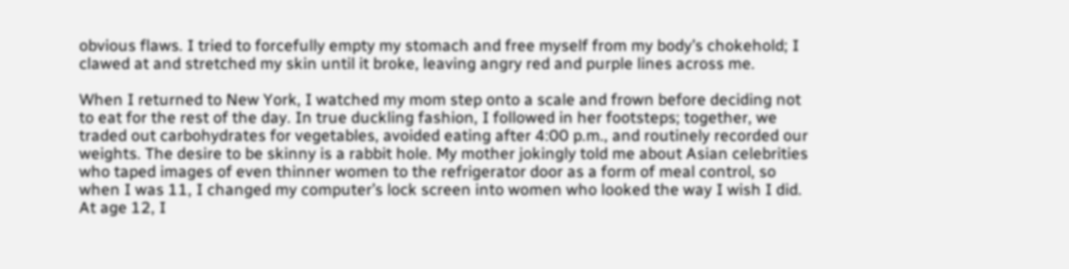obvious flaws. I tried to forcefully empty my stomach and free myself from my body’s chokehold; I clawed at and stretched my skin until it broke, leaving angry red and purple lines across me.

When I returned to New York, I watched my mom step onto a scale and frown before deciding not to eat for the rest of the day. In true duckling fashion, I followed in her footsteps; together, we traded out carbohydrates for vegetables, avoided eating after 4:00 p.m., and routinely recorded our weights. The desire to be skinny is a rabbit hole. My mother jokingly told me about Asian celebrities who taped images of even thinner women to the refrigerator door as a form of meal control, so when I was 11, I changed my computer’s lock screen into women who looked the way I wish I did. At age 12, I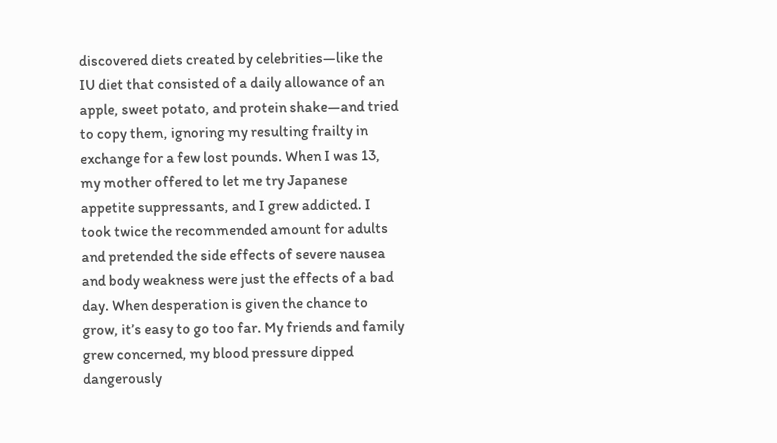discovered diets created by celebrities—like the IU diet that consisted of a daily allowance of an apple, sweet potato, and protein shake—and tried to copy them, ignoring my resulting frailty in exchange for a few lost pounds. When I was 13, my mother offered to let me try Japanese appetite suppressants, and I grew addicted. I took twice the recommended amount for adults and pretended the side effects of severe nausea and body weakness were just the effects of a bad day. When desperation is given the chance to grow, it’s easy to go too far. My friends and family grew concerned, my blood pressure dipped dangerously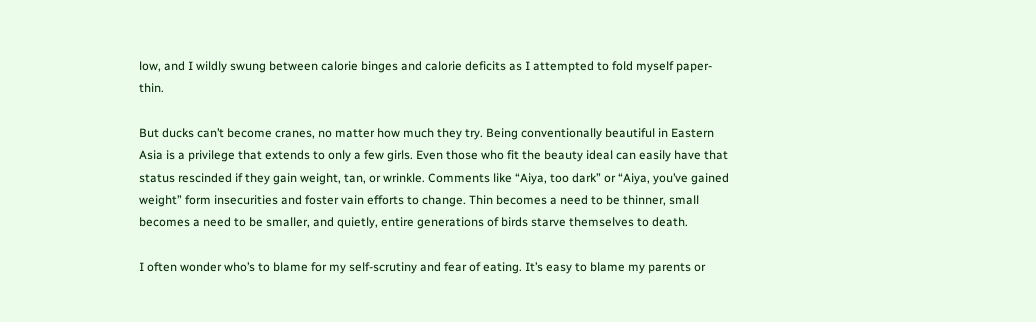low, and I wildly swung between calorie binges and calorie deficits as I attempted to fold myself paper-thin.

But ducks can’t become cranes, no matter how much they try. Being conventionally beautiful in Eastern Asia is a privilege that extends to only a few girls. Even those who fit the beauty ideal can easily have that status rescinded if they gain weight, tan, or wrinkle. Comments like “Aiya, too dark” or “Aiya, you’ve gained weight” form insecurities and foster vain efforts to change. Thin becomes a need to be thinner, small becomes a need to be smaller, and quietly, entire generations of birds starve themselves to death.

I often wonder who’s to blame for my self-scrutiny and fear of eating. It’s easy to blame my parents or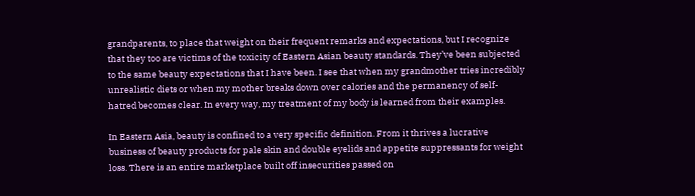grandparents, to place that weight on their frequent remarks and expectations, but I recognize that they too are victims of the toxicity of Eastern Asian beauty standards. They’ve been subjected to the same beauty expectations that I have been. I see that when my grandmother tries incredibly unrealistic diets or when my mother breaks down over calories and the permanency of self-hatred becomes clear. In every way, my treatment of my body is learned from their examples.

In Eastern Asia, beauty is confined to a very specific definition. From it thrives a lucrative business of beauty products for pale skin and double eyelids and appetite suppressants for weight loss. There is an entire marketplace built off insecurities passed on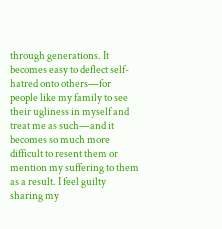through generations. It becomes easy to deflect self-hatred onto others—for people like my family to see their ugliness in myself and treat me as such—and it becomes so much more difficult to resent them or mention my suffering to them as a result. I feel guilty sharing my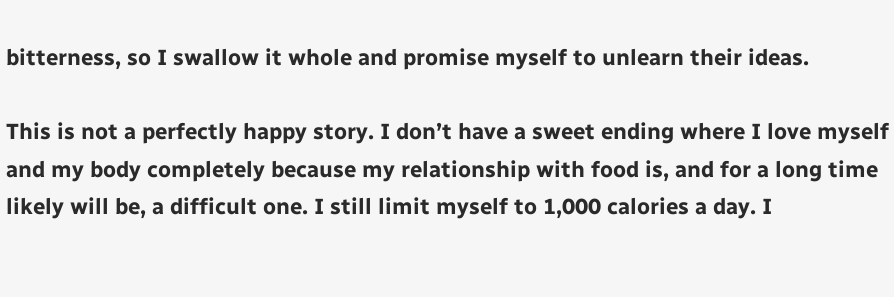bitterness, so I swallow it whole and promise myself to unlearn their ideas.

This is not a perfectly happy story. I don’t have a sweet ending where I love myself and my body completely because my relationship with food is, and for a long time likely will be, a difficult one. I still limit myself to 1,000 calories a day. I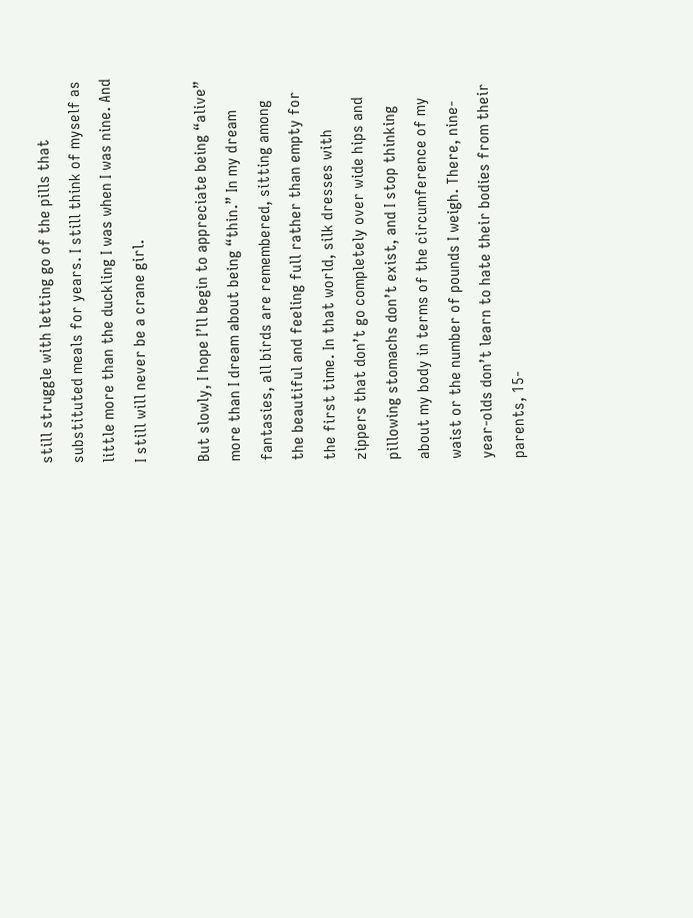still struggle with letting go of the pills that substituted meals for years. I still think of myself as little more than the duckling I was when I was nine. And I still will never be a crane girl.

But slowly, I hope I’ll begin to appreciate being “alive” more than I dream about being “thin.” In my dream fantasies, all birds are remembered, sitting among the beautiful and feeling full rather than empty for the first time. In that world, silk dresses with zippers that don’t go completely over wide hips and pillowing stomachs don’t exist, and I stop thinking about my body in terms of the circumference of my waist or the number of pounds I weigh. There, nine-year-olds don’t learn to hate their bodies from their parents, 15-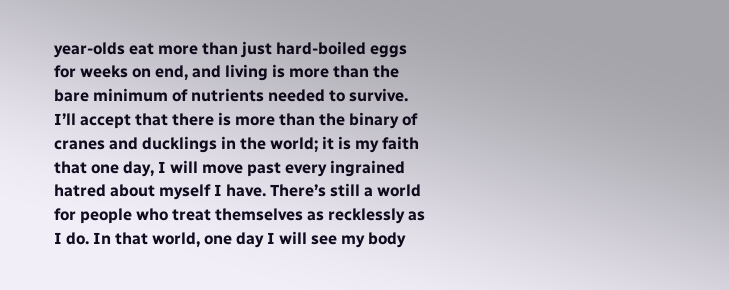year-olds eat more than just hard-boiled eggs for weeks on end, and living is more than the bare minimum of nutrients needed to survive. I’ll accept that there is more than the binary of cranes and ducklings in the world; it is my faith that one day, I will move past every ingrained hatred about myself I have. There’s still a world for people who treat themselves as recklessly as I do. In that world, one day I will see my body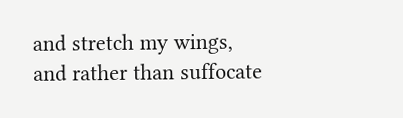and stretch my wings, and rather than suffocate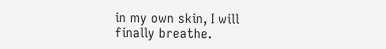in my own skin, I will finally breathe.